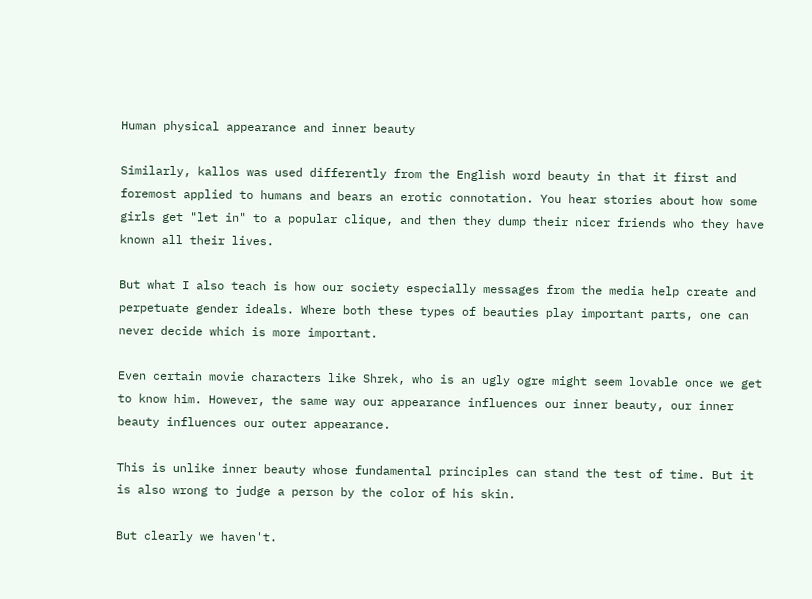Human physical appearance and inner beauty

Similarly, kallos was used differently from the English word beauty in that it first and foremost applied to humans and bears an erotic connotation. You hear stories about how some girls get "let in" to a popular clique, and then they dump their nicer friends who they have known all their lives.

But what I also teach is how our society especially messages from the media help create and perpetuate gender ideals. Where both these types of beauties play important parts, one can never decide which is more important.

Even certain movie characters like Shrek, who is an ugly ogre might seem lovable once we get to know him. However, the same way our appearance influences our inner beauty, our inner beauty influences our outer appearance.

This is unlike inner beauty whose fundamental principles can stand the test of time. But it is also wrong to judge a person by the color of his skin.

But clearly we haven't.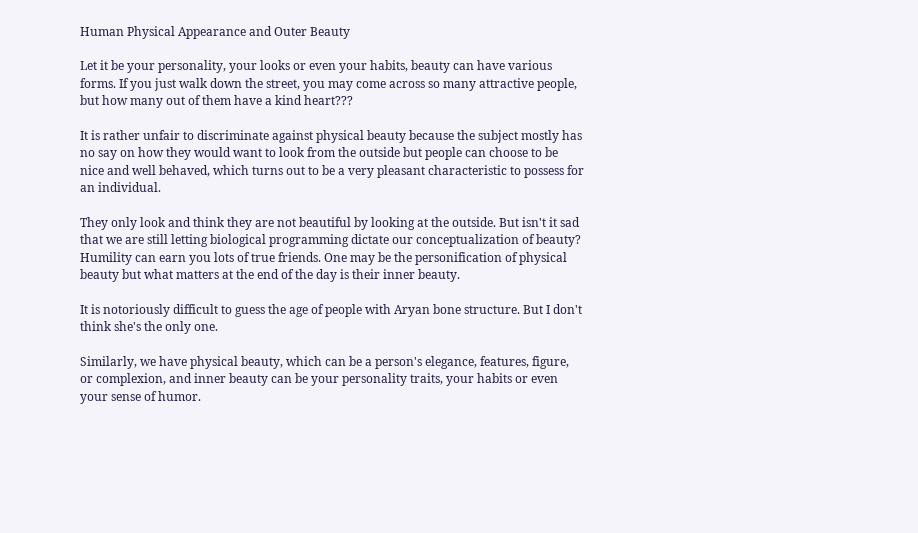Human Physical Appearance and Outer Beauty

Let it be your personality, your looks or even your habits, beauty can have various forms. If you just walk down the street, you may come across so many attractive people, but how many out of them have a kind heart???

It is rather unfair to discriminate against physical beauty because the subject mostly has no say on how they would want to look from the outside but people can choose to be nice and well behaved, which turns out to be a very pleasant characteristic to possess for an individual.

They only look and think they are not beautiful by looking at the outside. But isn't it sad that we are still letting biological programming dictate our conceptualization of beauty? Humility can earn you lots of true friends. One may be the personification of physical beauty but what matters at the end of the day is their inner beauty.

It is notoriously difficult to guess the age of people with Aryan bone structure. But I don't think she's the only one.

Similarly, we have physical beauty, which can be a person's elegance, features, figure, or complexion, and inner beauty can be your personality traits, your habits or even your sense of humor.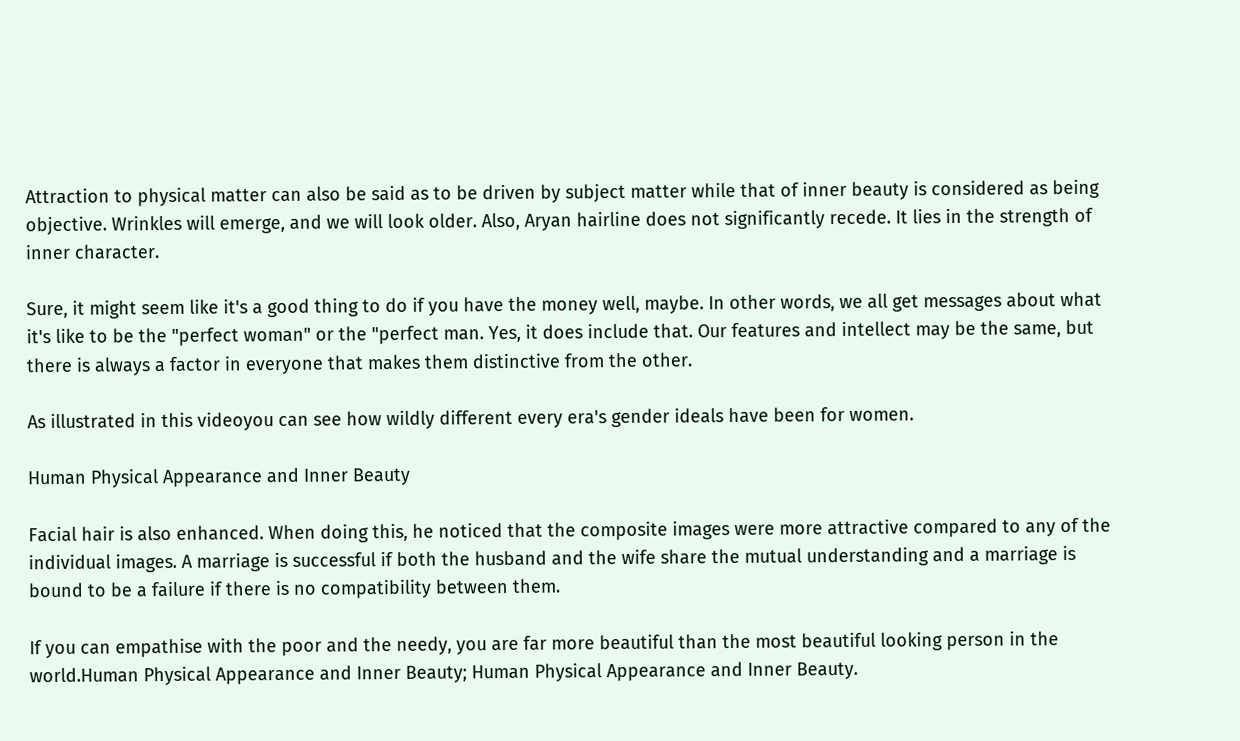Attraction to physical matter can also be said as to be driven by subject matter while that of inner beauty is considered as being objective. Wrinkles will emerge, and we will look older. Also, Aryan hairline does not significantly recede. It lies in the strength of inner character.

Sure, it might seem like it's a good thing to do if you have the money well, maybe. In other words, we all get messages about what it's like to be the "perfect woman" or the "perfect man. Yes, it does include that. Our features and intellect may be the same, but there is always a factor in everyone that makes them distinctive from the other.

As illustrated in this videoyou can see how wildly different every era's gender ideals have been for women.

Human Physical Appearance and Inner Beauty

Facial hair is also enhanced. When doing this, he noticed that the composite images were more attractive compared to any of the individual images. A marriage is successful if both the husband and the wife share the mutual understanding and a marriage is bound to be a failure if there is no compatibility between them.

If you can empathise with the poor and the needy, you are far more beautiful than the most beautiful looking person in the world.Human Physical Appearance and Inner Beauty; Human Physical Appearance and Inner Beauty.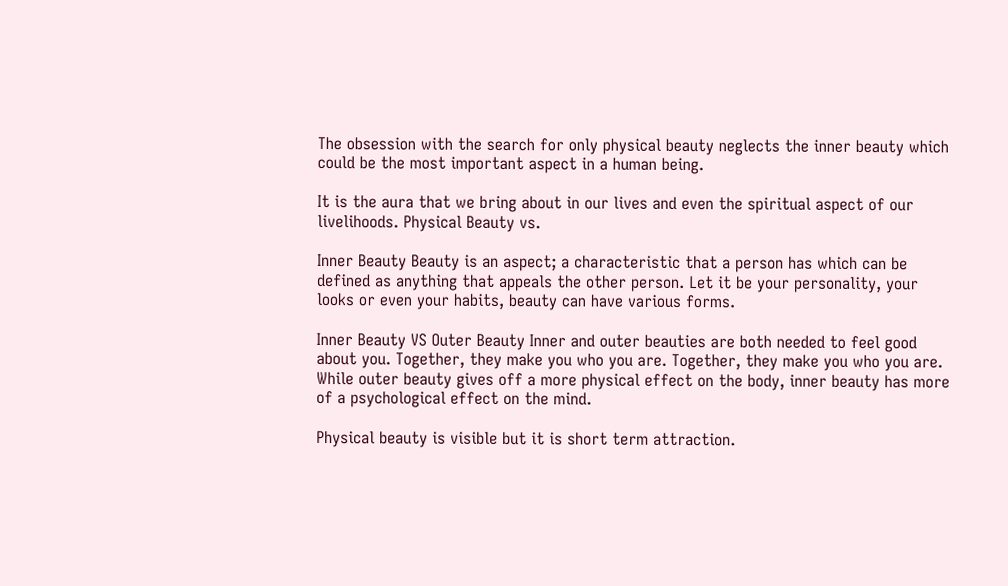The obsession with the search for only physical beauty neglects the inner beauty which could be the most important aspect in a human being.

It is the aura that we bring about in our lives and even the spiritual aspect of our livelihoods. Physical Beauty vs.

Inner Beauty Beauty is an aspect; a characteristic that a person has which can be defined as anything that appeals the other person. Let it be your personality, your looks or even your habits, beauty can have various forms.

Inner Beauty VS Outer Beauty Inner and outer beauties are both needed to feel good about you. Together, they make you who you are. Together, they make you who you are. While outer beauty gives off a more physical effect on the body, inner beauty has more of a psychological effect on the mind.

Physical beauty is visible but it is short term attraction.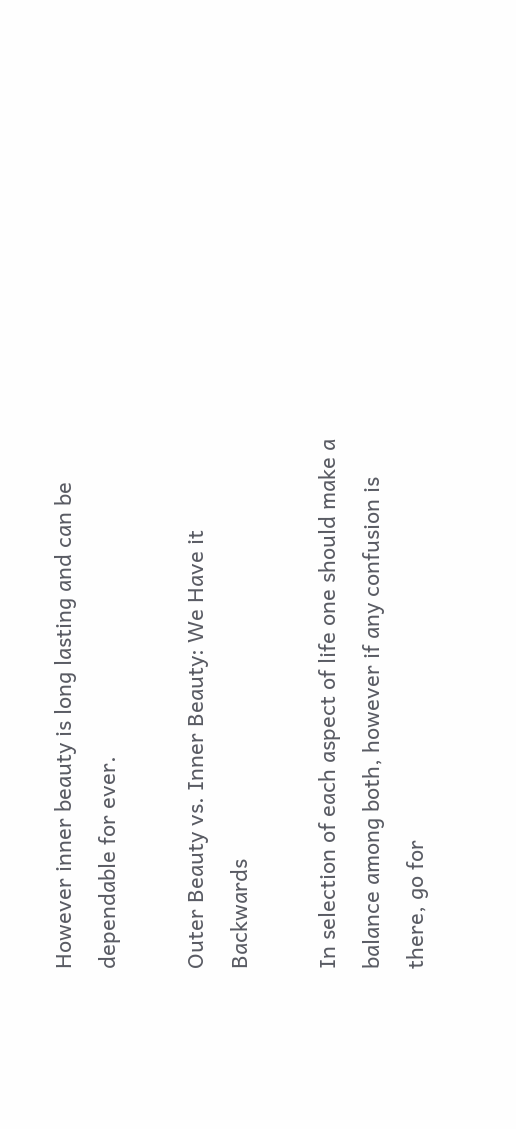However inner beauty is long lasting and can be dependable for ever.

Outer Beauty vs. Inner Beauty: We Have it Backwards

In selection of each aspect of life one should make a balance among both, however if any confusion is there, go for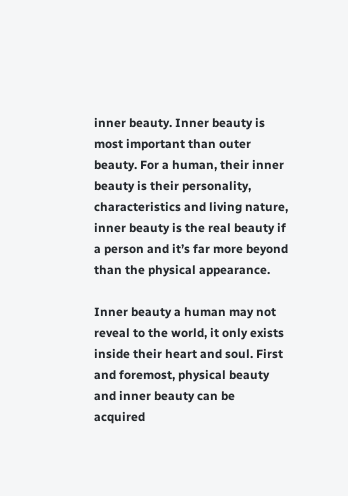inner beauty. Inner beauty is most important than outer beauty. For a human, their inner beauty is their personality, characteristics and living nature, inner beauty is the real beauty if a person and it’s far more beyond than the physical appearance.

Inner beauty a human may not reveal to the world, it only exists inside their heart and soul. First and foremost, physical beauty and inner beauty can be acquired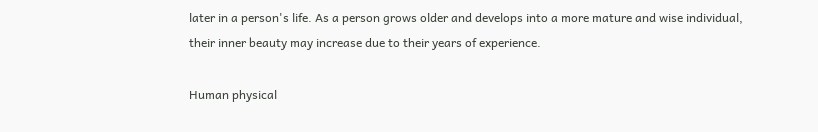later in a person's life. As a person grows older and develops into a more mature and wise individual, their inner beauty may increase due to their years of experience.

Human physical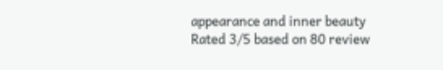appearance and inner beauty
Rated 3/5 based on 80 review